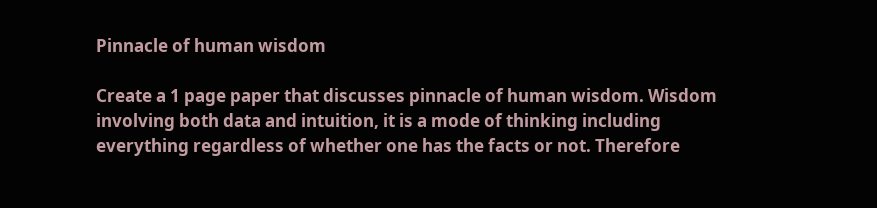Pinnacle of human wisdom

Create a 1 page paper that discusses pinnacle of human wisdom. Wisdom involving both data and intuition, it is a mode of thinking including everything regardless of whether one has the facts or not. Therefore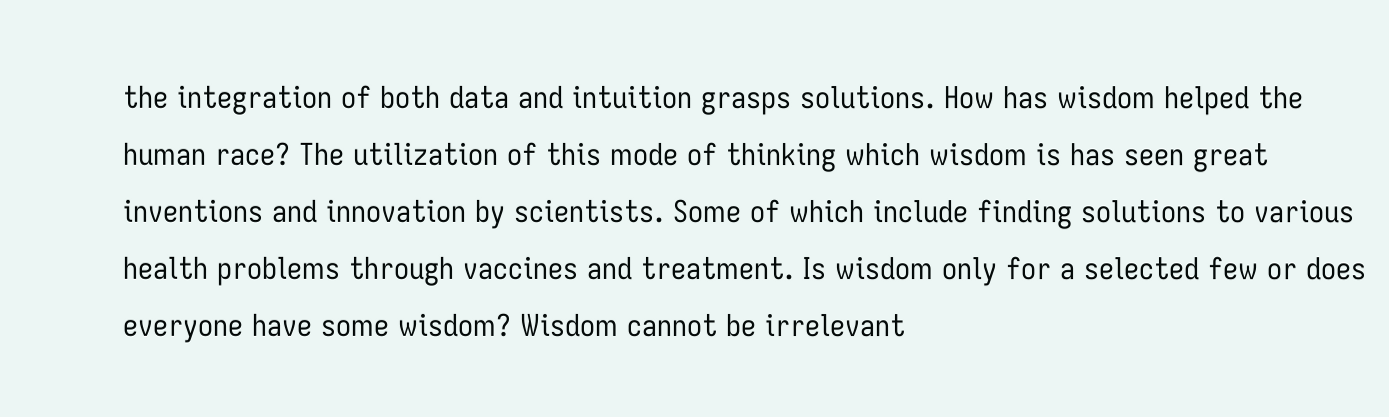the integration of both data and intuition grasps solutions. How has wisdom helped the human race? The utilization of this mode of thinking which wisdom is has seen great inventions and innovation by scientists. Some of which include finding solutions to various health problems through vaccines and treatment. Is wisdom only for a selected few or does everyone have some wisdom? Wisdom cannot be irrelevant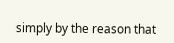simply by the reason that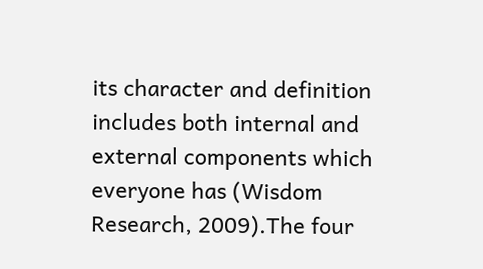its character and definition includes both internal and external components which everyone has (Wisdom Research, 2009).The four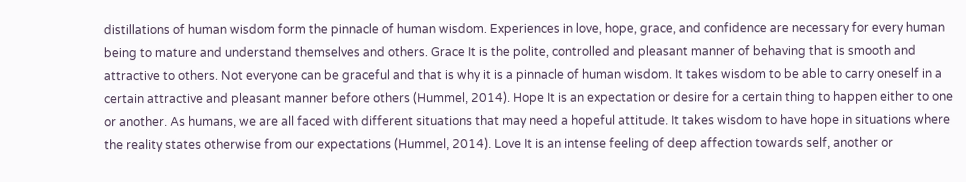distillations of human wisdom form the pinnacle of human wisdom. Experiences in love, hope, grace, and confidence are necessary for every human being to mature and understand themselves and others. Grace It is the polite, controlled and pleasant manner of behaving that is smooth and attractive to others. Not everyone can be graceful and that is why it is a pinnacle of human wisdom. It takes wisdom to be able to carry oneself in a certain attractive and pleasant manner before others (Hummel, 2014). Hope It is an expectation or desire for a certain thing to happen either to one or another. As humans, we are all faced with different situations that may need a hopeful attitude. It takes wisdom to have hope in situations where the reality states otherwise from our expectations (Hummel, 2014). Love It is an intense feeling of deep affection towards self, another or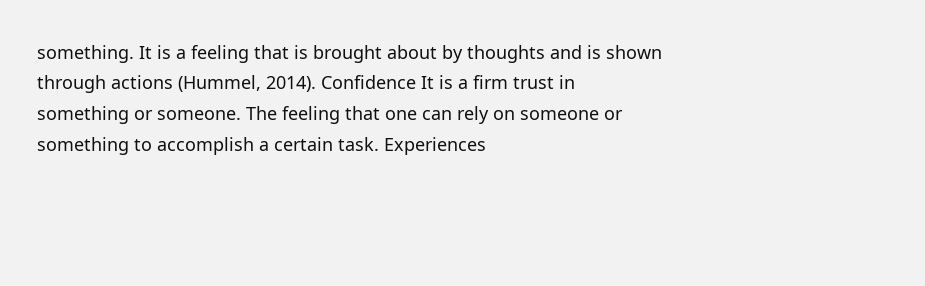something. It is a feeling that is brought about by thoughts and is shown through actions (Hummel, 2014). Confidence It is a firm trust in something or someone. The feeling that one can rely on someone or something to accomplish a certain task. Experiences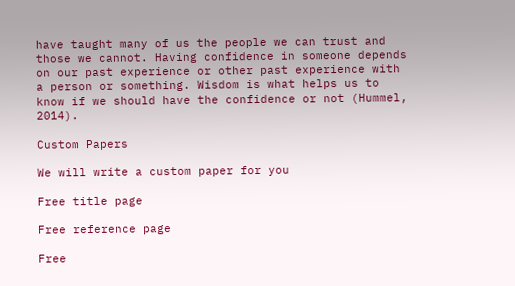have taught many of us the people we can trust and those we cannot. Having confidence in someone depends on our past experience or other past experience with a person or something. Wisdom is what helps us to know if we should have the confidence or not (Hummel, 2014).

Custom Papers

We will write a custom paper for you

Free title page

Free reference page

Free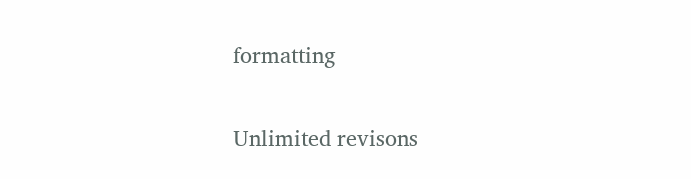formatting

Unlimited revisons